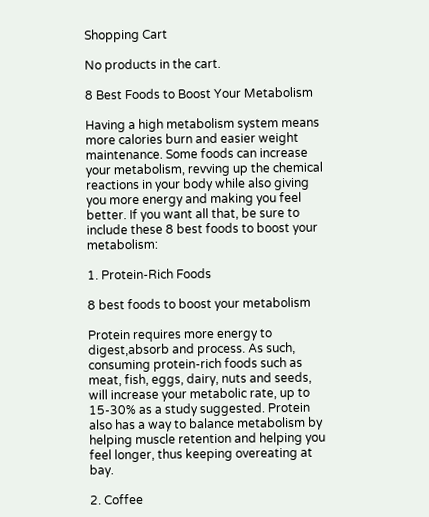Shopping Cart

No products in the cart.

8 Best Foods to Boost Your Metabolism

Having a high metabolism system means more calories burn and easier weight maintenance. Some foods can increase your metabolism, revving up the chemical reactions in your body while also giving you more energy and making you feel better. If you want all that, be sure to include these 8 best foods to boost your metabolism:

1. Protein-Rich Foods

8 best foods to boost your metabolism

Protein requires more energy to digest,absorb and process. As such, consuming protein-rich foods such as meat, fish, eggs, dairy, nuts and seeds, will increase your metabolic rate, up to 15-30% as a study suggested. Protein also has a way to balance metabolism by helping muscle retention and helping you feel longer, thus keeping overeating at bay.

2. Coffee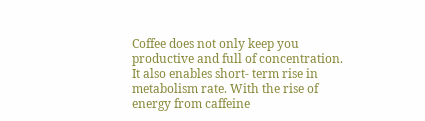Coffee does not only keep you productive and full of concentration. It also enables short- term rise in metabolism rate. With the rise of energy from caffeine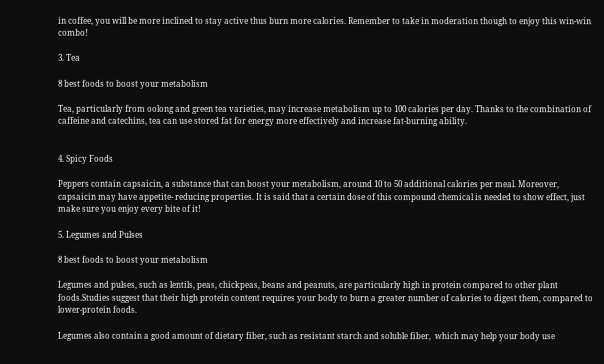in coffee, you will be more inclined to stay active thus burn more calories. Remember to take in moderation though to enjoy this win-win combo!

3. Tea

8 best foods to boost your metabolism

Tea, particularly from oolong and green tea varieties, may increase metabolism up to 100 calories per day. Thanks to the combination of caffeine and catechins, tea can use stored fat for energy more effectively and increase fat-burning ability.


4. Spicy Foods

Peppers contain capsaicin, a substance that can boost your metabolism, around 10 to 50 additional calories per meal. Moreover, capsaicin may have appetite- reducing properties. It is said that a certain dose of this compound chemical is needed to show effect, just make sure you enjoy every bite of it!

5. Legumes and Pulses

8 best foods to boost your metabolism

Legumes and pulses, such as lentils, peas, chickpeas, beans and peanuts, are particularly high in protein compared to other plant foods.Studies suggest that their high protein content requires your body to burn a greater number of calories to digest them, compared to lower-protein foods.

Legumes also contain a good amount of dietary fiber, such as resistant starch and soluble fiber,  which may help your body use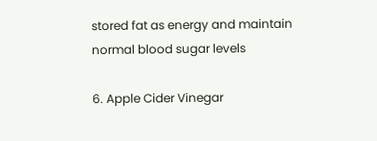stored fat as energy and maintain normal blood sugar levels

6. Apple Cider Vinegar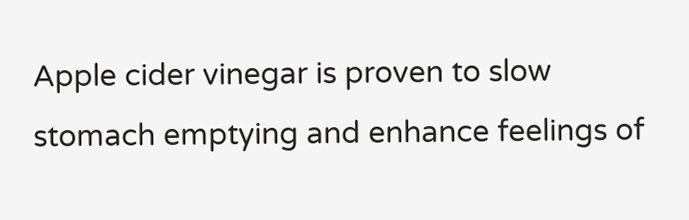Apple cider vinegar is proven to slow stomach emptying and enhance feelings of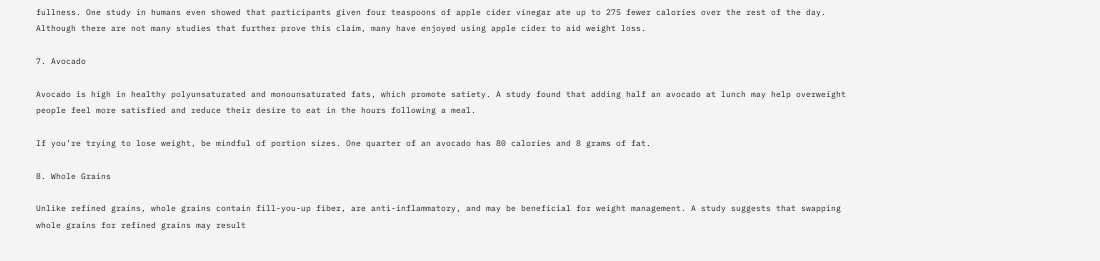fullness. One study in humans even showed that participants given four teaspoons of apple cider vinegar ate up to 275 fewer calories over the rest of the day. Although there are not many studies that further prove this claim, many have enjoyed using apple cider to aid weight loss.

7. Avocado

Avocado is high in healthy polyunsaturated and monounsaturated fats, which promote satiety. A study found that adding half an avocado at lunch may help overweight people feel more satisfied and reduce their desire to eat in the hours following a meal.

If you’re trying to lose weight, be mindful of portion sizes. One quarter of an avocado has 80 calories and 8 grams of fat.

8. Whole Grains

Unlike refined grains, whole grains contain fill-you-up fiber, are anti-inflammatory, and may be beneficial for weight management. A study suggests that swapping whole grains for refined grains may result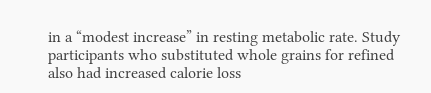in a “modest increase” in resting metabolic rate. Study participants who substituted whole grains for refined also had increased calorie loss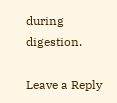during digestion.

Leave a Reply